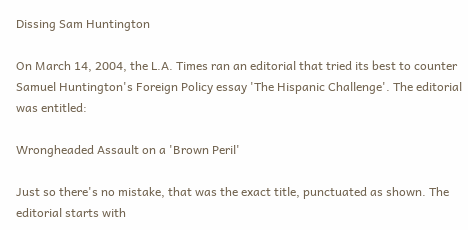Dissing Sam Huntington

On March 14, 2004, the L.A. Times ran an editorial that tried its best to counter Samuel Huntington's Foreign Policy essay 'The Hispanic Challenge'. The editorial was entitled:

Wrongheaded Assault on a 'Brown Peril'

Just so there's no mistake, that was the exact title, punctuated as shown. The editorial starts with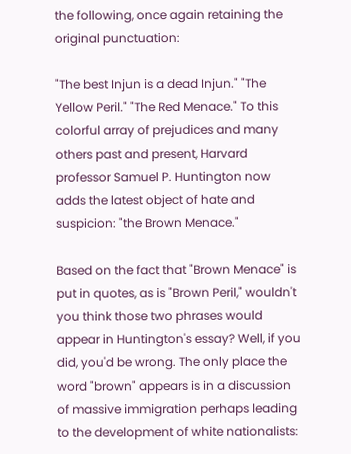the following, once again retaining the original punctuation:

"The best Injun is a dead Injun." "The Yellow Peril." "The Red Menace." To this colorful array of prejudices and many others past and present, Harvard professor Samuel P. Huntington now adds the latest object of hate and suspicion: "the Brown Menace."

Based on the fact that "Brown Menace" is put in quotes, as is "Brown Peril," wouldn't you think those two phrases would appear in Huntington's essay? Well, if you did, you'd be wrong. The only place the word "brown" appears is in a discussion of massive immigration perhaps leading to the development of white nationalists: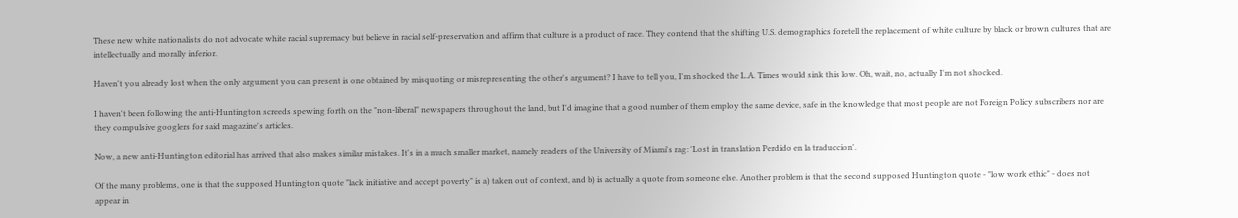These new white nationalists do not advocate white racial supremacy but believe in racial self-preservation and affirm that culture is a product of race. They contend that the shifting U.S. demographics foretell the replacement of white culture by black or brown cultures that are intellectually and morally inferior.

Haven't you already lost when the only argument you can present is one obtained by misquoting or misrepresenting the other's argument? I have to tell you, I'm shocked the L.A. Times would sink this low. Oh, wait, no, actually I'm not shocked.

I haven't been following the anti-Huntington screeds spewing forth on the "non-liberal" newspapers throughout the land, but I'd imagine that a good number of them employ the same device, safe in the knowledge that most people are not Foreign Policy subscribers nor are they compulsive googlers for said magazine's articles.

Now, a new anti-Huntington editorial has arrived that also makes similar mistakes. It's in a much smaller market, namely readers of the University of Miami's rag: 'Lost in translation Perdido en la traduccion'.

Of the many problems, one is that the supposed Huntington quote "lack initiative and accept poverty" is a) taken out of context, and b) is actually a quote from someone else. Another problem is that the second supposed Huntington quote - "low work ethic" - does not appear in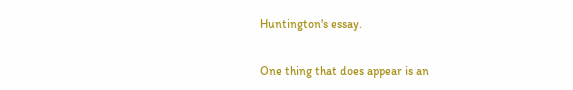Huntington's essay.

One thing that does appear is an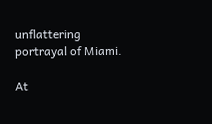unflattering portrayal of Miami.

At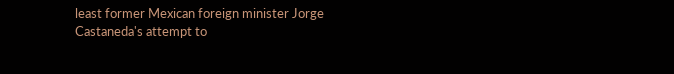least former Mexican foreign minister Jorge Castaneda's attempt to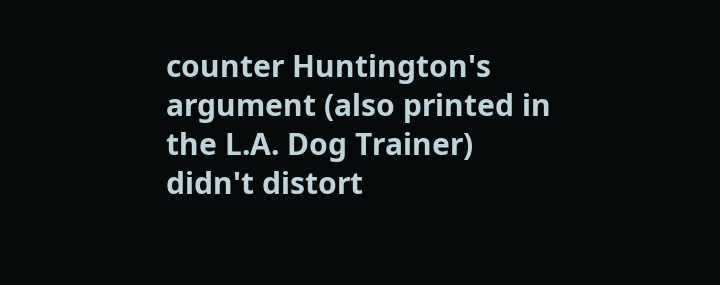counter Huntington's argument (also printed in the L.A. Dog Trainer) didn't distort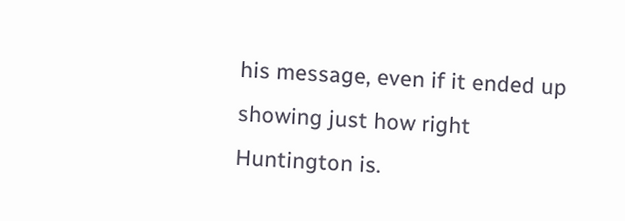his message, even if it ended up showing just how right Huntington is.